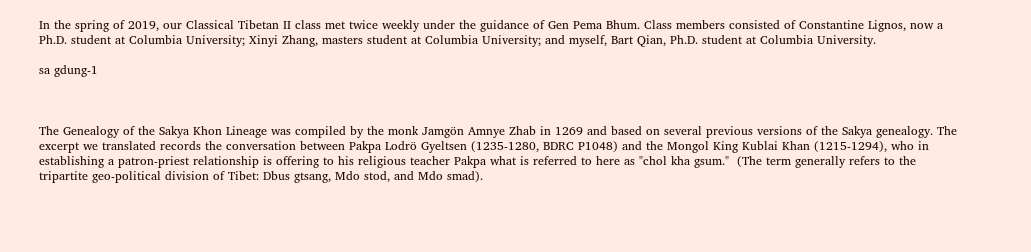In the spring of 2019, our Classical Tibetan II class met twice weekly under the guidance of Gen Pema Bhum. Class members consisted of Constantine Lignos, now a Ph.D. student at Columbia University; Xinyi Zhang, masters student at Columbia University; and myself, Bart Qian, Ph.D. student at Columbia University.

sa gdung-1



The Genealogy of the Sakya Khon Lineage was compiled by the monk Jamgön Amnye Zhab in 1269 and based on several previous versions of the Sakya genealogy. The excerpt we translated records the conversation between Pakpa Lodrö Gyeltsen (1235-1280, BDRC P1048) and the Mongol King Kublai Khan (1215-1294), who in establishing a patron-priest relationship is offering to his religious teacher Pakpa what is referred to here as "chol kha gsum."  (The term generally refers to the tripartite geo-political division of Tibet: Dbus gtsang, Mdo stod, and Mdo smad).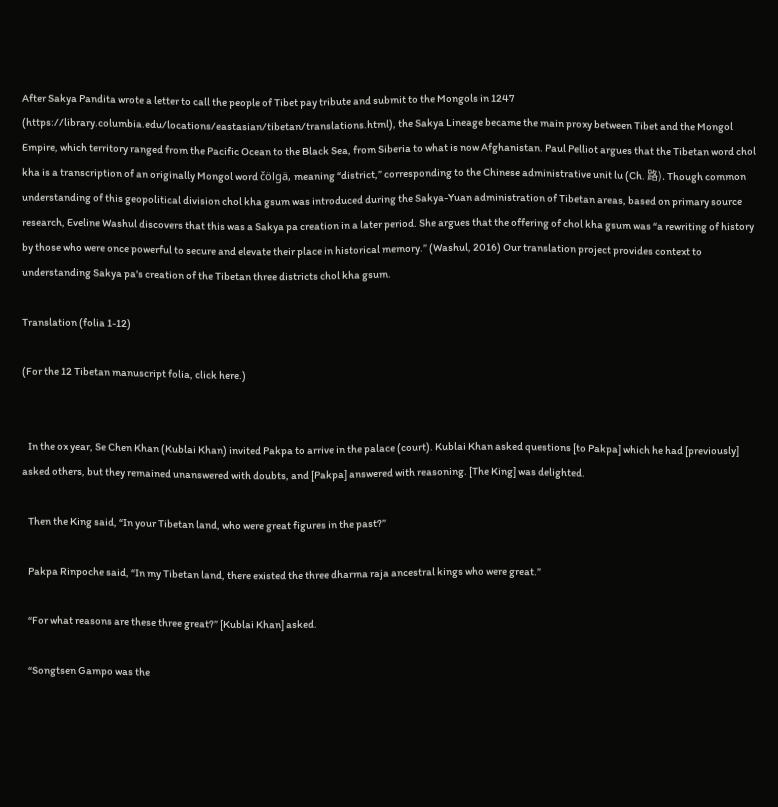After Sakya Pandita wrote a letter to call the people of Tibet pay tribute and submit to the Mongols in 1247 (https://library.columbia.edu/locations/eastasian/tibetan/translations.html), the Sakya Lineage became the main proxy between Tibet and the Mongol Empire, which territory ranged from the Pacific Ocean to the Black Sea, from Siberia to what is now Afghanistan. Paul Pelliot argues that the Tibetan word chol kha is a transcription of an originally Mongol word čölgä, meaning “district,” corresponding to the Chinese administrative unit lu (Ch. 路). Though common understanding of this geopolitical division chol kha gsum was introduced during the Sakya-Yuan administration of Tibetan areas, based on primary source research, Eveline Washul discovers that this was a Sakya pa creation in a later period. She argues that the offering of chol kha gsum was “a rewriting of history by those who were once powerful to secure and elevate their place in historical memory.” (Washul, 2016) Our translation project provides context to understanding Sakya pa's creation of the Tibetan three districts chol kha gsum.

Translation (folia 1-12)

(For the 12 Tibetan manuscript folia, click here.)


   In the ox year, Se Chen Khan (Kublai Khan) invited Pakpa to arrive in the palace (court). Kublai Khan asked questions [to Pakpa] which he had [previously] asked others, but they remained unanswered with doubts, and [Pakpa] answered with reasoning. [The King] was delighted.

   Then the King said, “In your Tibetan land, who were great figures in the past?”

   Pakpa Rinpoche said, “In my Tibetan land, there existed the three dharma raja ancestral kings who were great.”

   “For what reasons are these three great?” [Kublai Khan] asked.

   “Songtsen Gampo was the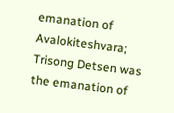emanation of Avalokiteshvara; Trisong Detsen was the emanation of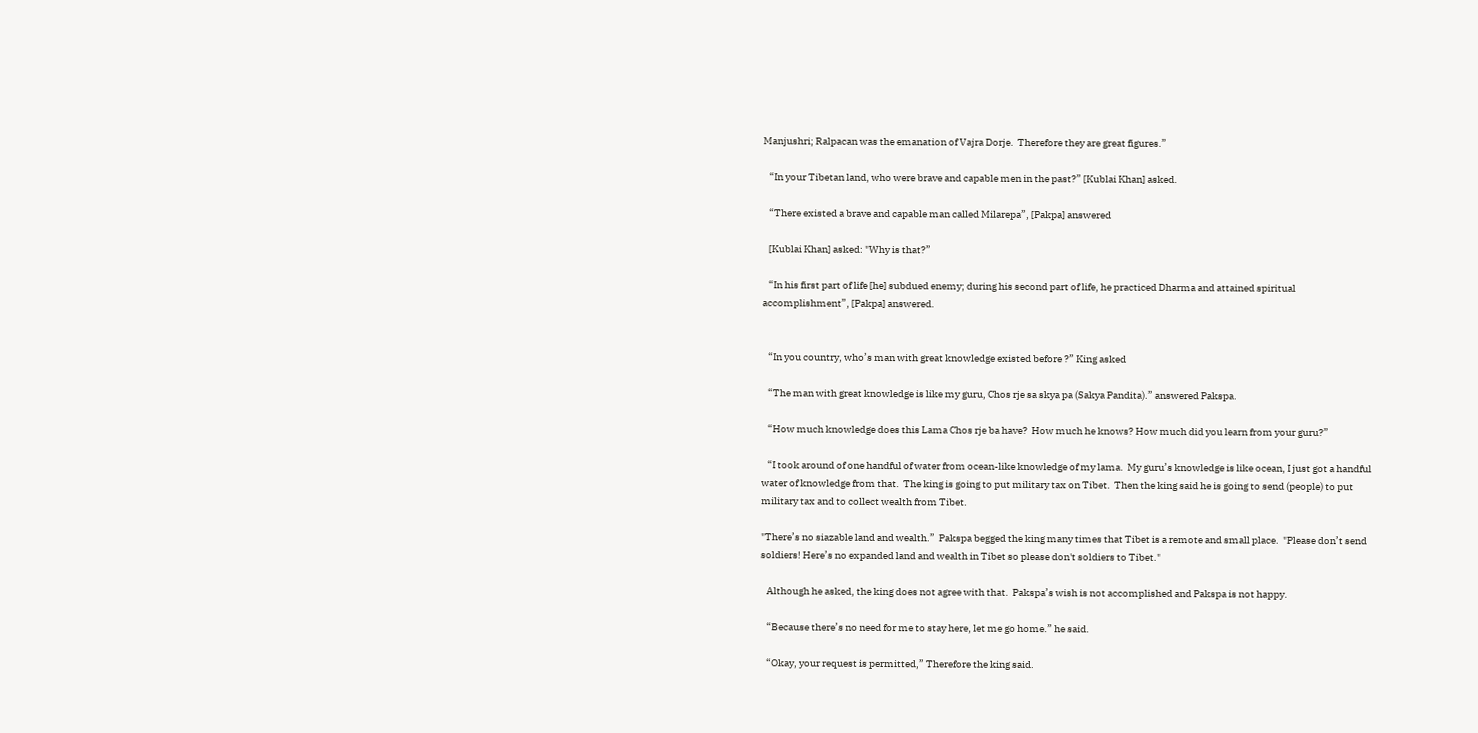Manjushri; Ralpacan was the emanation of Vajra Dorje.  Therefore they are great figures.”

   “In your Tibetan land, who were brave and capable men in the past?” [Kublai Khan] asked.

   “There existed a brave and capable man called Milarepa”, [Pakpa] answered

   [Kublai Khan] asked: "Why is that?”

   “In his first part of life [he] subdued enemy; during his second part of life, he practiced Dharma and attained spiritual accomplishment”, [Pakpa] answered.


   “In you country, who’s man with great knowledge existed before ?” King asked

   “The man with great knowledge is like my guru, Chos rje sa skya pa (Sakya Pandita).” answered Pakspa.

   “How much knowledge does this Lama Chos rje ba have?  How much he knows? How much did you learn from your guru?”

   “I took around of one handful of water from ocean-like knowledge of my lama.  My guru’s knowledge is like ocean, I just got a handful water of knowledge from that.  The king is going to put military tax on Tibet.  Then the king said he is going to send (people) to put military tax and to collect wealth from Tibet.

"There’s no siazable land and wealth.”  Pakspa begged the king many times that Tibet is a remote and small place.  "Please don’t send soldiers! Here’s no expanded land and wealth in Tibet so please don't soldiers to Tibet."

   Although he asked, the king does not agree with that.  Pakspa’s wish is not accomplished and Pakspa is not happy.

   “Because there’s no need for me to stay here, let me go home.” he said.

   “Okay, your request is permitted,” Therefore the king said.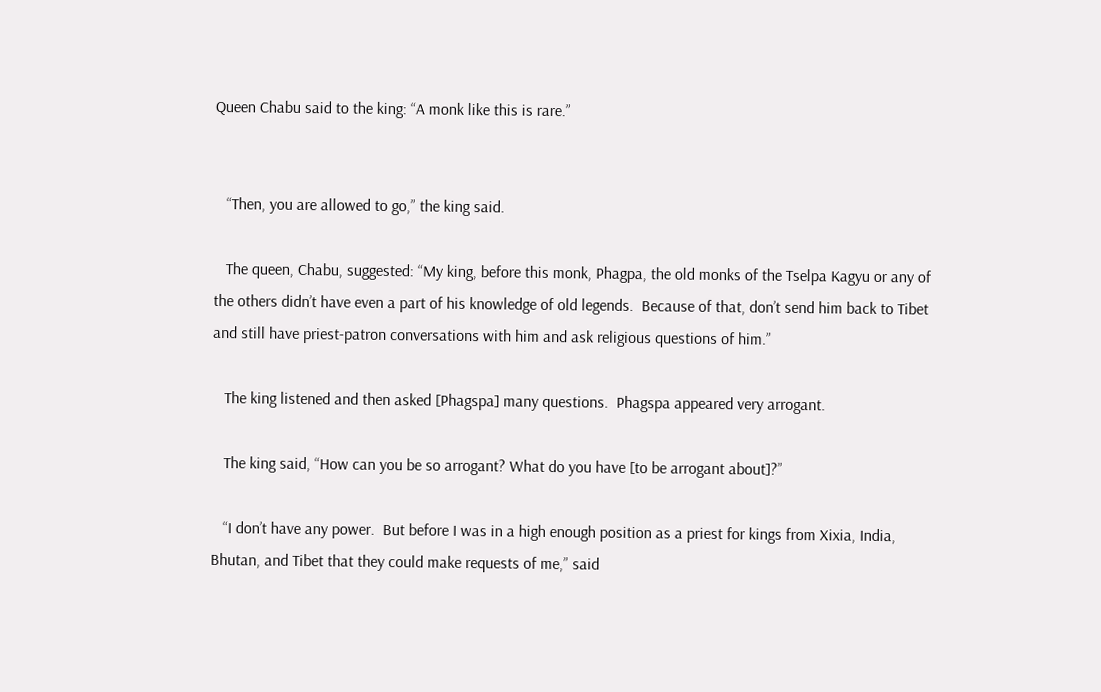Queen Chabu said to the king: “A monk like this is rare.”


   “Then, you are allowed to go,” the king said.

   The queen, Chabu, suggested: “My king, before this monk, Phagpa, the old monks of the Tselpa Kagyu or any of the others didn’t have even a part of his knowledge of old legends.  Because of that, don’t send him back to Tibet and still have priest-patron conversations with him and ask religious questions of him.”

   The king listened and then asked [Phagspa] many questions.  Phagspa appeared very arrogant.

   The king said, “How can you be so arrogant? What do you have [to be arrogant about]?”

   “I don’t have any power.  But before I was in a high enough position as a priest for kings from Xixia, India, Bhutan, and Tibet that they could make requests of me,” said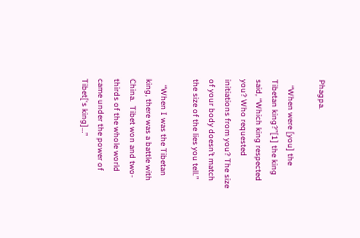Phagpa.

   “When were [you] the Tibetan king?”[1] the king said, “Which king respected you? Who requested initiations from you? The size of your body doesn’t match the size of the lies you tell.”

   “When I was the Tibetan king, there was a battle with China.  Tibet won and two-thirds of the whole world came under the power of Tibet[‘s king]…”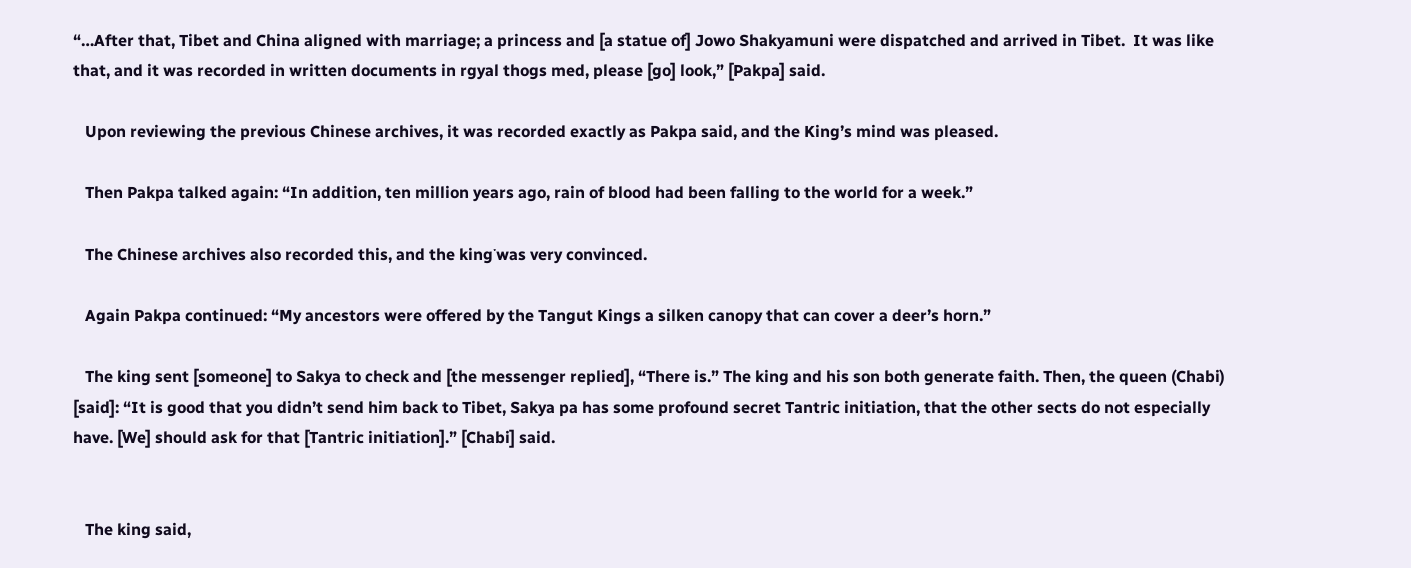“…After that, Tibet and China aligned with marriage; a princess and [a statue of] Jowo Shakyamuni were dispatched and arrived in Tibet.  It was like that, and it was recorded in written documents in rgyal thogs med, please [go] look,” [Pakpa] said.

   Upon reviewing the previous Chinese archives, it was recorded exactly as Pakpa said, and the King’s mind was pleased.

   Then Pakpa talked again: “In addition, ten million years ago, rain of blood had been falling to the world for a week.”

   The Chinese archives also recorded this, and the king་was very convinced.

   Again Pakpa continued: “My ancestors were offered by the Tangut Kings a silken canopy that can cover a deer’s horn.”

   The king sent [someone] to Sakya to check and [the messenger replied], “There is.” The king and his son both generate faith. Then, the queen (Chabi) [said]: “It is good that you didn’t send him back to Tibet, Sakya pa has some profound secret Tantric initiation, that the other sects do not especially have. [We] should ask for that [Tantric initiation].” [Chabi] said.


   The king said,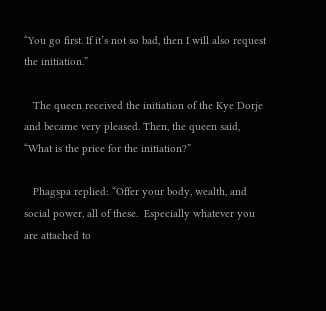“You go first. If it’s not so bad, then I will also request the initiation.”

   The queen received the initiation of the Kye Dorje and became very pleased. Then, the queen said, “What is the price for the initiation?”

   Phagspa replied: “Offer your body, wealth, and social power, all of these.  Especially whatever you are attached to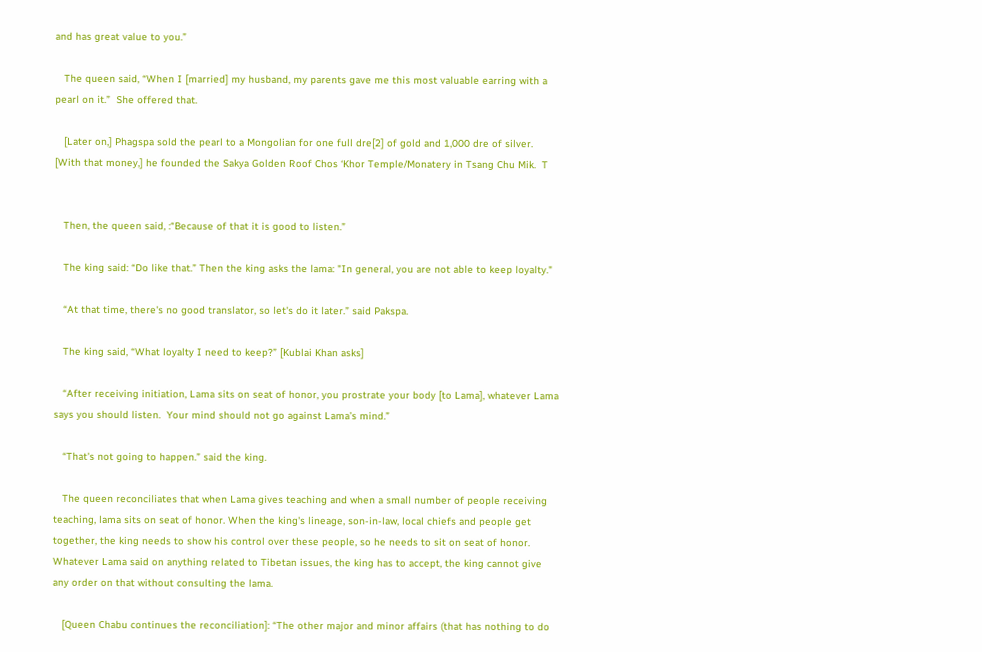and has great value to you.”

   The queen said, “When I [married] my husband, my parents gave me this most valuable earring with a pearl on it.”  She offered that.

   [Later on,] Phagspa sold the pearl to a Mongolian for one full dre[2] of gold and 1,000 dre of silver.  [With that money,] he founded the Sakya Golden Roof Chos ‘Khor Temple/Monatery in Tsang Chu Mik.  T


   Then, the queen said, :“Because of that it is good to listen.”

   The king said: “Do like that.” Then the king asks the lama: "In general, you are not able to keep loyalty."

   “At that time, there's no good translator, so let's do it later.” said Pakspa.

   The king said, “What loyalty I need to keep?” [Kublai Khan asks]

   “After receiving initiation, Lama sits on seat of honor, you prostrate your body [to Lama], whatever Lama says you should listen.  Your mind should not go against Lama’s mind.”

   “That's not going to happen.” said the king.

   The queen reconciliates that when Lama gives teaching and when a small number of people receiving teaching, lama sits on seat of honor. When the king's lineage, son-in-law, local chiefs and people get together, the king needs to show his control over these people, so he needs to sit on seat of honor. Whatever Lama said on anything related to Tibetan issues, the king has to accept, the king cannot give any order on that without consulting the lama.

   [Queen Chabu continues the reconciliation]: “The other major and minor affairs (that has nothing to do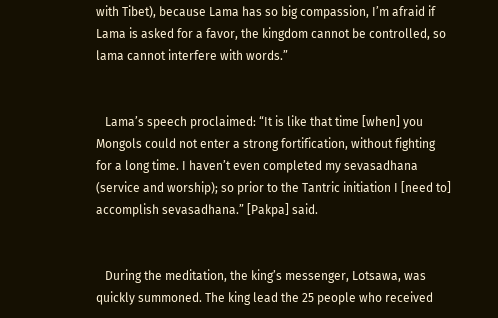with Tibet), because Lama has so big compassion, I’m afraid if Lama is asked for a favor, the kingdom cannot be controlled, so lama cannot interfere with words.”


   Lama’s speech proclaimed: “It is like that time [when] you Mongols could not enter a strong fortification, without fighting for a long time. I haven’t even completed my sevasadhana (service and worship); so prior to the Tantric initiation I [need to] accomplish sevasadhana.” [Pakpa] said.


   During the meditation, the king’s messenger, Lotsawa, was quickly summoned. The king lead the 25 people who received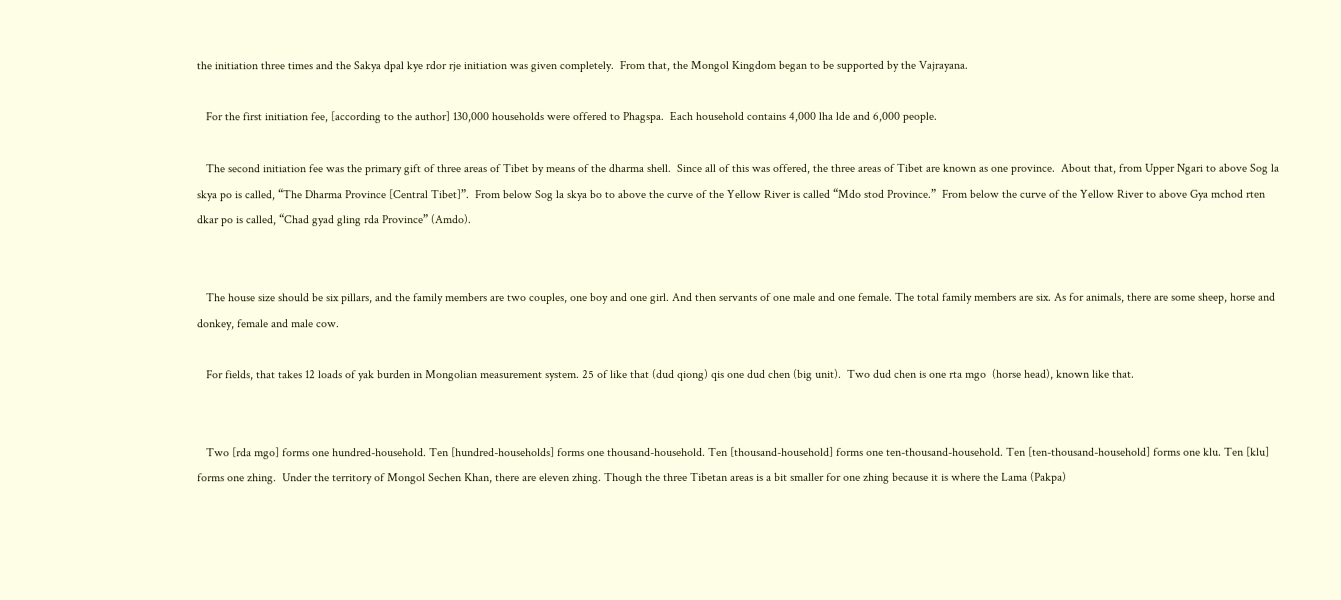the initiation three times and the Sakya dpal kye rdor rje initiation was given completely.  From that, the Mongol Kingdom began to be supported by the Vajrayana.

   For the first initiation fee, [according to the author] 130,000 households were offered to Phagspa.  Each household contains 4,000 lha lde and 6,000 people.

   The second initiation fee was the primary gift of three areas of Tibet by means of the dharma shell.  Since all of this was offered, the three areas of Tibet are known as one province.  About that, from Upper Ngari to above Sog la skya po is called, “The Dharma Province [Central Tibet]”.  From below Sog la skya bo to above the curve of the Yellow River is called “Mdo stod Province.”  From below the curve of the Yellow River to above Gya mchod rten dkar po is called, “Chad gyad gling rda Province” (Amdo).


   The house size should be six pillars, and the family members are two couples, one boy and one girl. And then servants of one male and one female. The total family members are six. As for animals, there are some sheep, horse and donkey, female and male cow.

   For fields, that takes 12 loads of yak burden in Mongolian measurement system. 25 of like that (dud qiong) qis one dud chen (big unit).  Two dud chen is one rta mgo  (horse head), known like that.


   Two [rda mgo] forms one hundred-household. Ten [hundred-households] forms one thousand-household. Ten [thousand-household] forms one ten-thousand-household. Ten [ten-thousand-household] forms one klu. Ten [klu] forms one zhing.  Under the territory of Mongol Sechen Khan, there are eleven zhing. Though the three Tibetan areas is a bit smaller for one zhing because it is where the Lama (Pakpa)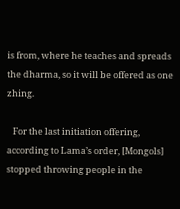is from, where he teaches and spreads the dharma, so it will be offered as one zhing.

   For the last initiation offering, according to Lama’s order, [Mongols] stopped throwing people in the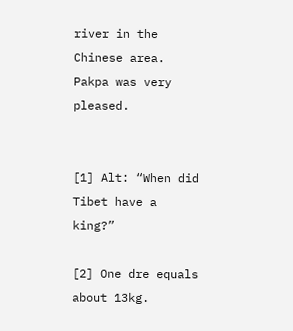river in the Chinese area. Pakpa was very pleased.


[1] Alt: “When did Tibet have a king?”

[2] One dre equals about 13kg.